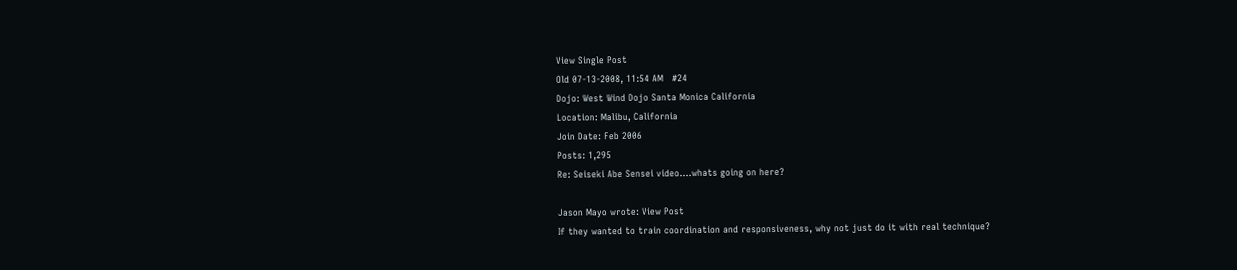View Single Post
Old 07-13-2008, 11:54 AM   #24
Dojo: West Wind Dojo Santa Monica California
Location: Malibu, California
Join Date: Feb 2006
Posts: 1,295
Re: Seiseki Abe Sensei video....whats going on here?

Jason Mayo wrote: View Post
If they wanted to train coordination and responsiveness, why not just do it with real technique?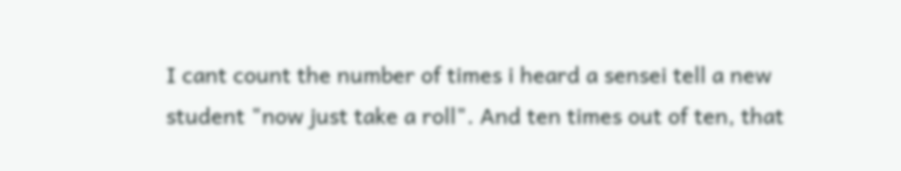I cant count the number of times i heard a sensei tell a new student "now just take a roll". And ten times out of ten, that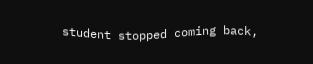student stopped coming back,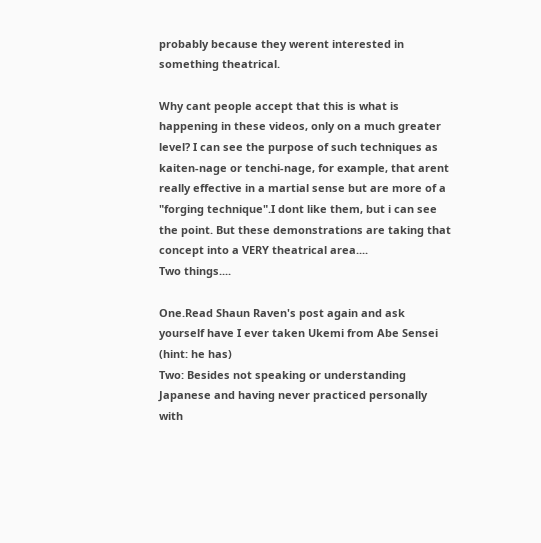probably because they werent interested in something theatrical.

Why cant people accept that this is what is happening in these videos, only on a much greater level? I can see the purpose of such techniques as kaiten-nage or tenchi-nage, for example, that arent really effective in a martial sense but are more of a "forging technique".I dont like them, but i can see the point. But these demonstrations are taking that concept into a VERY theatrical area....
Two things....

One.Read Shaun Raven's post again and ask yourself have I ever taken Ukemi from Abe Sensei (hint: he has)
Two: Besides not speaking or understanding Japanese and having never practiced personally with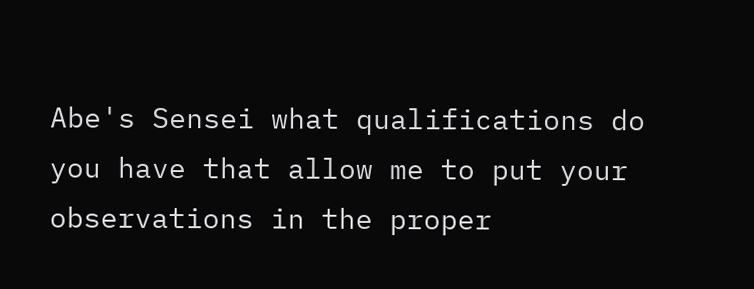Abe's Sensei what qualifications do you have that allow me to put your observations in the proper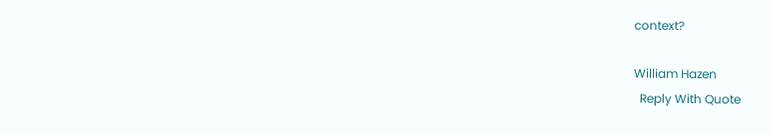context?

William Hazen
  Reply With Quote